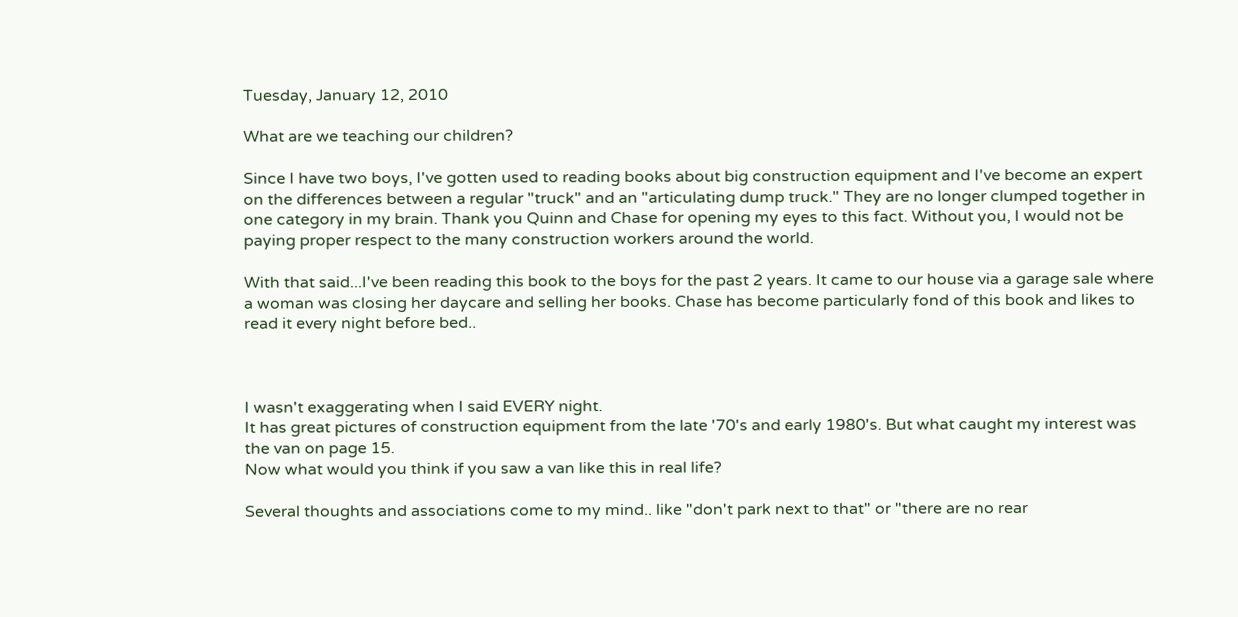Tuesday, January 12, 2010

What are we teaching our children?

Since I have two boys, I've gotten used to reading books about big construction equipment and I've become an expert on the differences between a regular "truck" and an "articulating dump truck." They are no longer clumped together in one category in my brain. Thank you Quinn and Chase for opening my eyes to this fact. Without you, I would not be paying proper respect to the many construction workers around the world.

With that said...I've been reading this book to the boys for the past 2 years. It came to our house via a garage sale where a woman was closing her daycare and selling her books. Chase has become particularly fond of this book and likes to read it every night before bed..



I wasn't exaggerating when I said EVERY night.
It has great pictures of construction equipment from the late '70's and early 1980's. But what caught my interest was the van on page 15.
Now what would you think if you saw a van like this in real life?

Several thoughts and associations come to my mind.. like "don't park next to that" or "there are no rear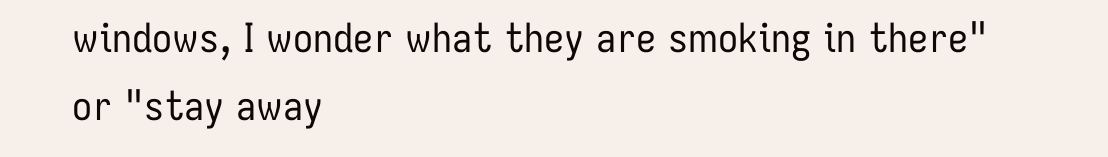windows, I wonder what they are smoking in there" or "stay away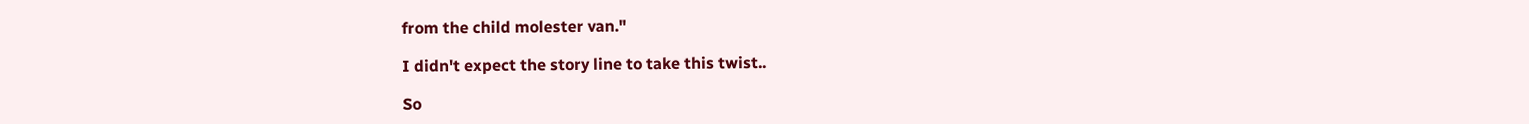from the child molester van."

I didn't expect the story line to take this twist..

So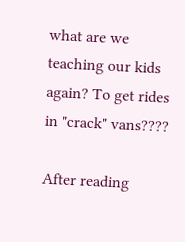what are we teaching our kids again? To get rides in "crack" vans????

After reading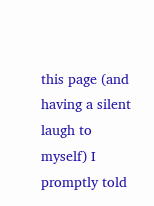this page (and having a silent laugh to myself) I promptly told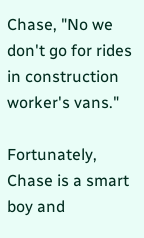Chase, "No we don't go for rides in construction worker's vans."

Fortunately, Chase is a smart boy and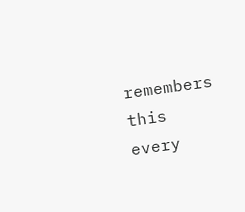remembers this every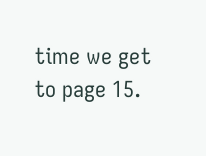time we get to page 15.